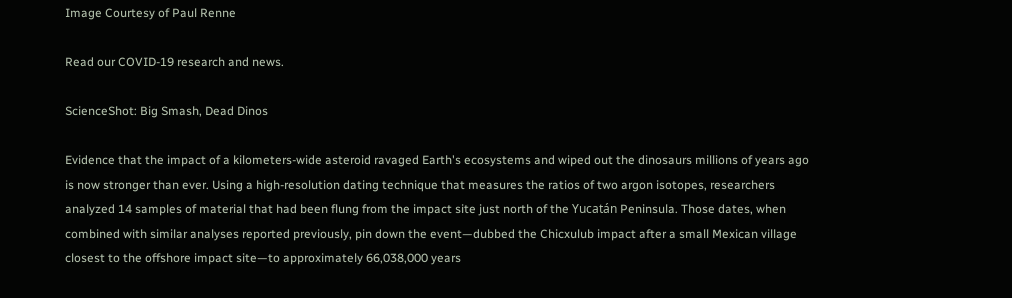Image Courtesy of Paul Renne

Read our COVID-19 research and news.

ScienceShot: Big Smash, Dead Dinos

Evidence that the impact of a kilometers-wide asteroid ravaged Earth's ecosystems and wiped out the dinosaurs millions of years ago is now stronger than ever. Using a high-resolution dating technique that measures the ratios of two argon isotopes, researchers analyzed 14 samples of material that had been flung from the impact site just north of the Yucatán Peninsula. Those dates, when combined with similar analyses reported previously, pin down the event—dubbed the Chicxulub impact after a small Mexican village closest to the offshore impact site—to approximately 66,038,000 years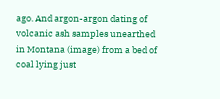ago. And argon-argon dating of volcanic ash samples unearthed in Montana (image) from a bed of coal lying just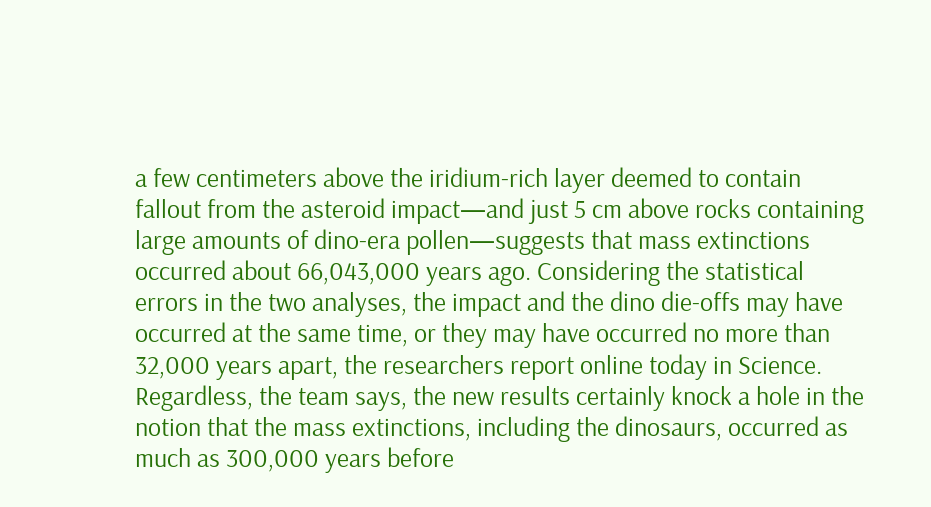a few centimeters above the iridium-rich layer deemed to contain fallout from the asteroid impact—and just 5 cm above rocks containing large amounts of dino-era pollen—suggests that mass extinctions occurred about 66,043,000 years ago. Considering the statistical errors in the two analyses, the impact and the dino die-offs may have occurred at the same time, or they may have occurred no more than 32,000 years apart, the researchers report online today in Science. Regardless, the team says, the new results certainly knock a hole in the notion that the mass extinctions, including the dinosaurs, occurred as much as 300,000 years before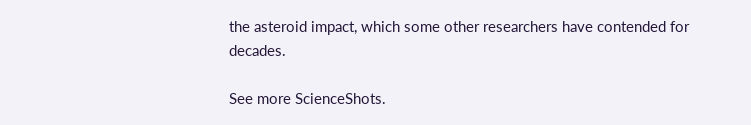the asteroid impact, which some other researchers have contended for decades.

See more ScienceShots.